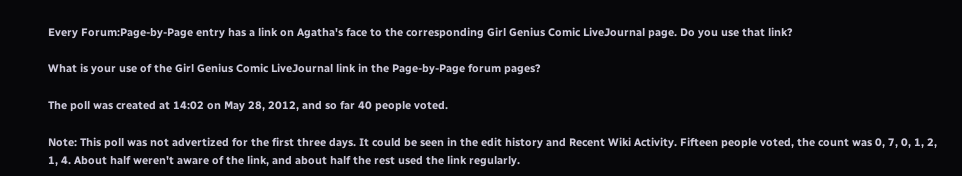Every Forum:Page-by-Page entry has a link on Agatha's face to the corresponding Girl Genius Comic LiveJournal page. Do you use that link?

What is your use of the Girl Genius Comic LiveJournal link in the Page-by-Page forum pages?

The poll was created at 14:02 on May 28, 2012, and so far 40 people voted.

Note: This poll was not advertized for the first three days. It could be seen in the edit history and Recent Wiki Activity. Fifteen people voted, the count was 0, 7, 0, 1, 2, 1, 4. About half weren't aware of the link, and about half the rest used the link regularly.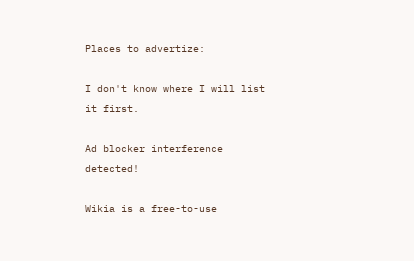Places to advertize:

I don't know where I will list it first.

Ad blocker interference detected!

Wikia is a free-to-use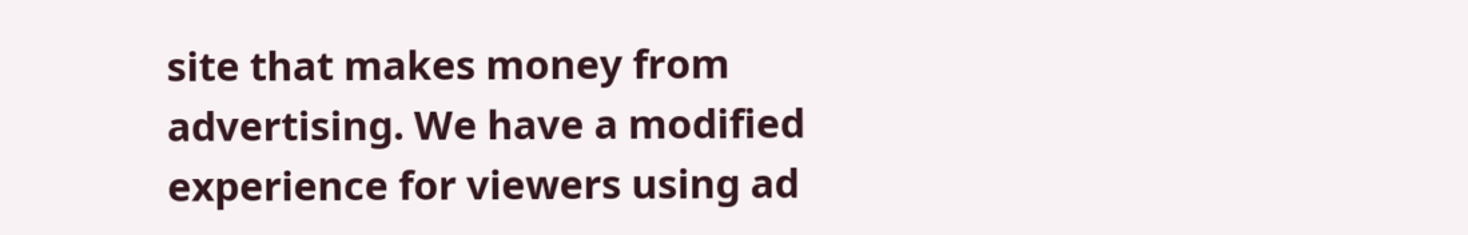site that makes money from advertising. We have a modified experience for viewers using ad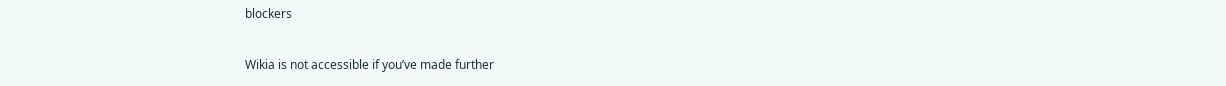blockers

Wikia is not accessible if you’ve made further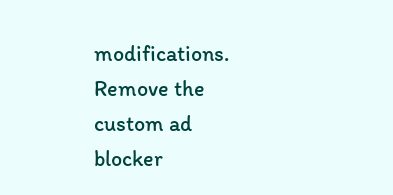modifications. Remove the custom ad blocker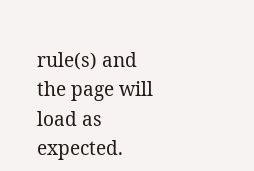rule(s) and the page will load as expected.